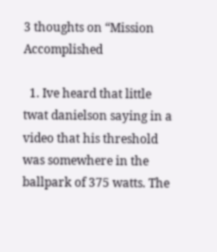3 thoughts on “Mission Accomplished

  1. Ive heard that little twat danielson saying in a video that his threshold was somewhere in the ballpark of 375 watts. The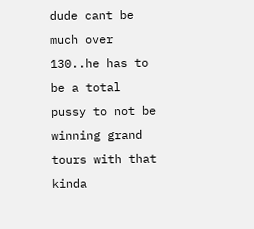dude cant be much over 130..he has to be a total pussy to not be winning grand tours with that kinda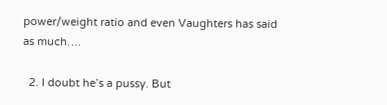power/weight ratio and even Vaughters has said as much….

  2. I doubt he’s a pussy. But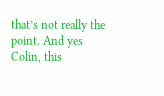that’s not really the point. And yes Colin, this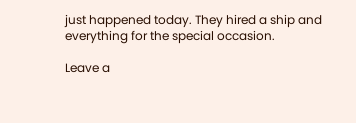just happened today. They hired a ship and everything for the special occasion.

Leave a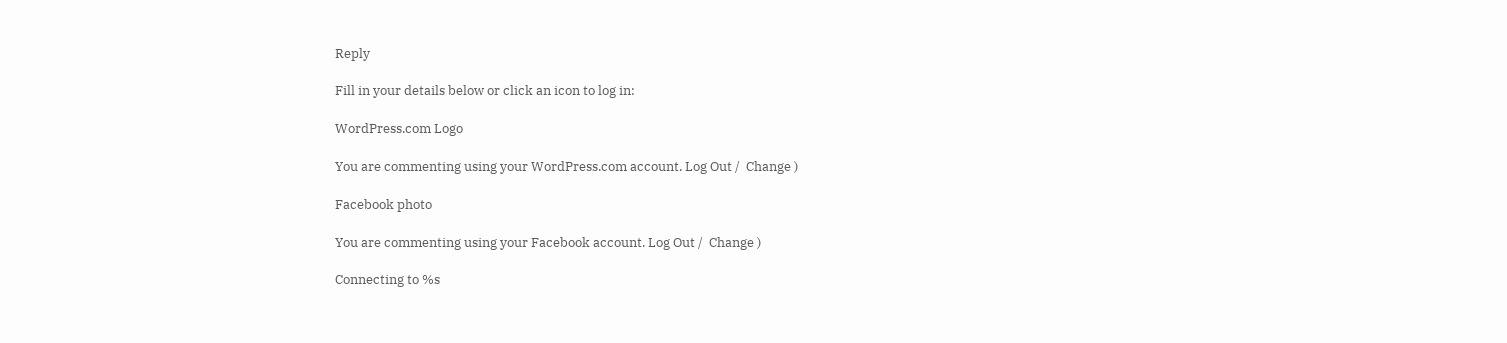Reply

Fill in your details below or click an icon to log in:

WordPress.com Logo

You are commenting using your WordPress.com account. Log Out /  Change )

Facebook photo

You are commenting using your Facebook account. Log Out /  Change )

Connecting to %s